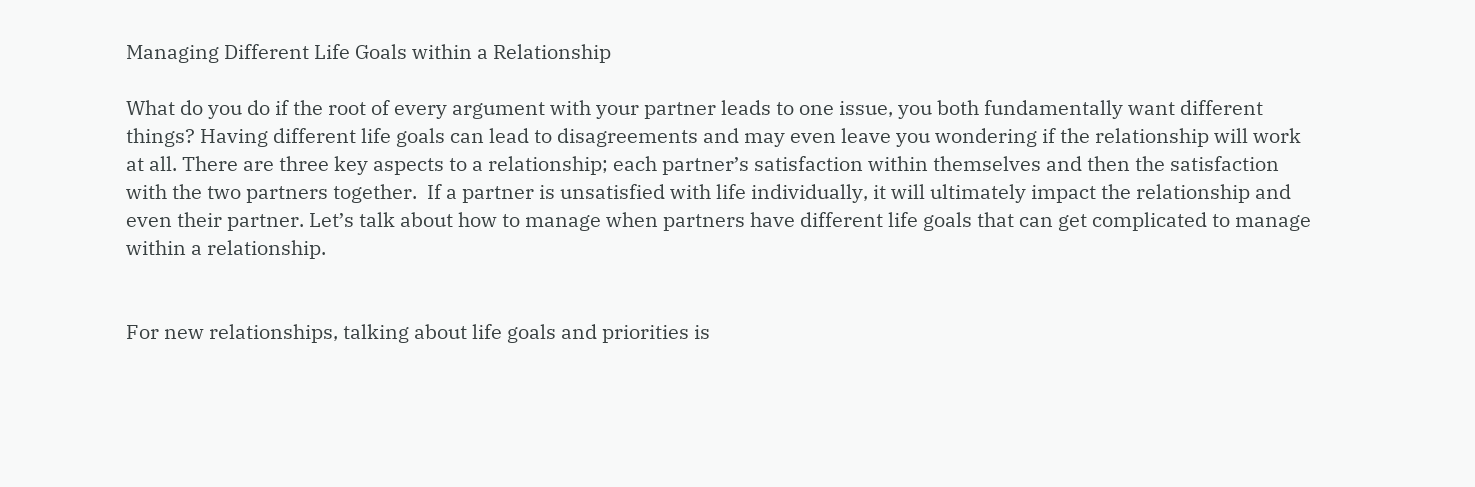Managing Different Life Goals within a Relationship

What do you do if the root of every argument with your partner leads to one issue, you both fundamentally want different things? Having different life goals can lead to disagreements and may even leave you wondering if the relationship will work at all. There are three key aspects to a relationship; each partner’s satisfaction within themselves and then the satisfaction with the two partners together.  If a partner is unsatisfied with life individually, it will ultimately impact the relationship and even their partner. Let’s talk about how to manage when partners have different life goals that can get complicated to manage within a relationship.


For new relationships, talking about life goals and priorities is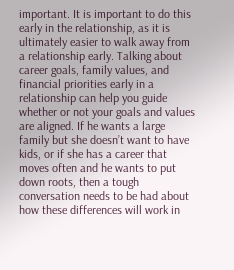important. It is important to do this early in the relationship, as it is ultimately easier to walk away from a relationship early. Talking about career goals, family values, and financial priorities early in a relationship can help you guide whether or not your goals and values are aligned. If he wants a large family but she doesn’t want to have kids, or if she has a career that moves often and he wants to put down roots, then a tough conversation needs to be had about how these differences will work in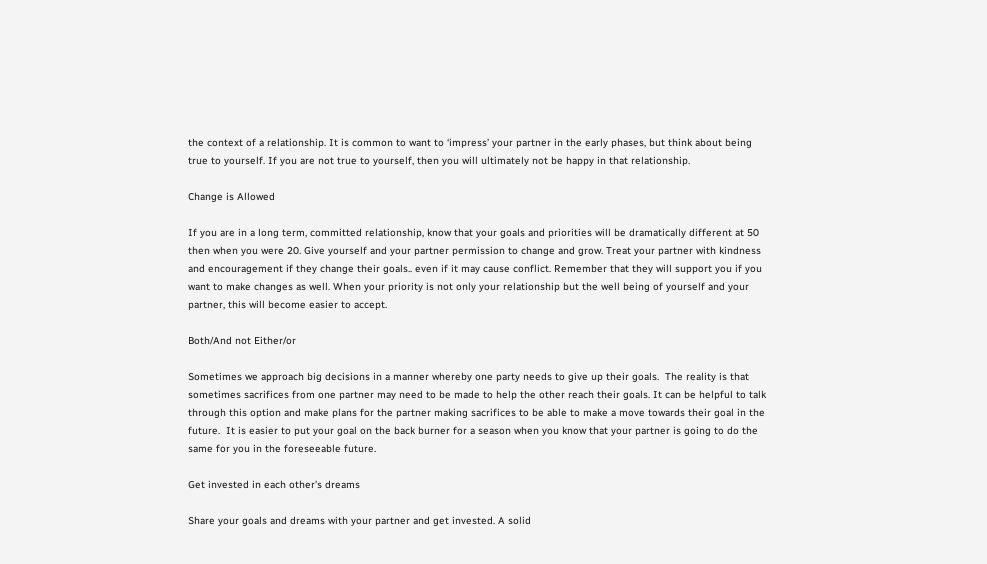the context of a relationship. It is common to want to ‘impress’ your partner in the early phases, but think about being true to yourself. If you are not true to yourself, then you will ultimately not be happy in that relationship.

Change is Allowed

If you are in a long term, committed relationship, know that your goals and priorities will be dramatically different at 50 then when you were 20. Give yourself and your partner permission to change and grow. Treat your partner with kindness and encouragement if they change their goals.. even if it may cause conflict. Remember that they will support you if you want to make changes as well. When your priority is not only your relationship but the well being of yourself and your partner, this will become easier to accept.

Both/And not Either/or

Sometimes we approach big decisions in a manner whereby one party needs to give up their goals.  The reality is that sometimes sacrifices from one partner may need to be made to help the other reach their goals. It can be helpful to talk through this option and make plans for the partner making sacrifices to be able to make a move towards their goal in the future.  It is easier to put your goal on the back burner for a season when you know that your partner is going to do the same for you in the foreseeable future.

Get invested in each other’s dreams

Share your goals and dreams with your partner and get invested. A solid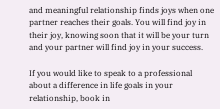and meaningful relationship finds joys when one partner reaches their goals. You will find joy in their joy, knowing soon that it will be your turn and your partner will find joy in your success.

If you would like to speak to a professional about a difference in life goals in your relationship, book in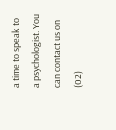a time to speak to a psychologist. You can contact us on (02)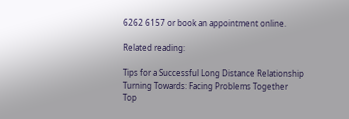6262 6157 or book an appointment online.

Related reading:

Tips for a Successful Long Distance Relationship
Turning Towards: Facing Problems Together
Top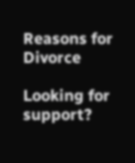Reasons for Divorce

Looking for support?